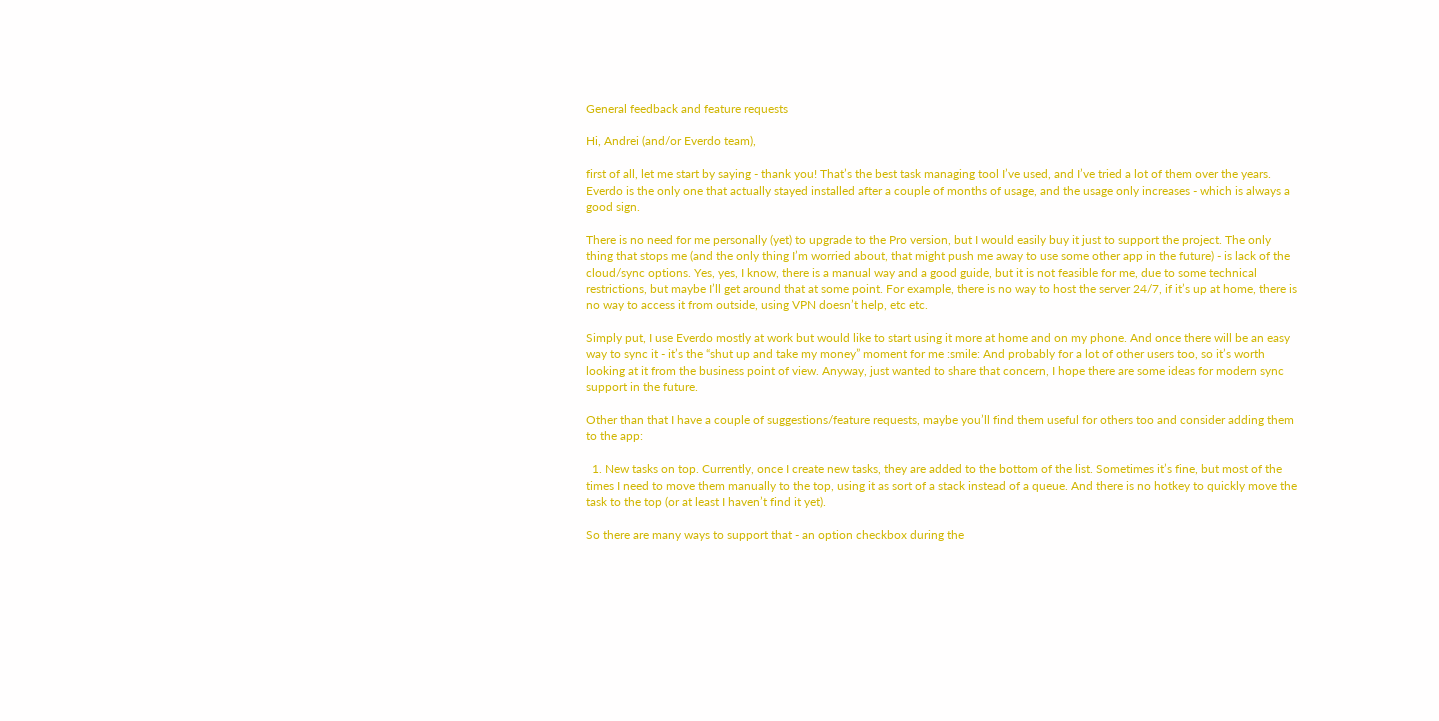General feedback and feature requests

Hi, Andrei (and/or Everdo team),

first of all, let me start by saying - thank you! That’s the best task managing tool I’ve used, and I’ve tried a lot of them over the years. Everdo is the only one that actually stayed installed after a couple of months of usage, and the usage only increases - which is always a good sign.

There is no need for me personally (yet) to upgrade to the Pro version, but I would easily buy it just to support the project. The only thing that stops me (and the only thing I’m worried about, that might push me away to use some other app in the future) - is lack of the cloud/sync options. Yes, yes, I know, there is a manual way and a good guide, but it is not feasible for me, due to some technical restrictions, but maybe I’ll get around that at some point. For example, there is no way to host the server 24/7, if it’s up at home, there is no way to access it from outside, using VPN doesn’t help, etc etc.

Simply put, I use Everdo mostly at work but would like to start using it more at home and on my phone. And once there will be an easy way to sync it - it’s the “shut up and take my money” moment for me :smile: And probably for a lot of other users too, so it’s worth looking at it from the business point of view. Anyway, just wanted to share that concern, I hope there are some ideas for modern sync support in the future.

Other than that I have a couple of suggestions/feature requests, maybe you’ll find them useful for others too and consider adding them to the app:

  1. New tasks on top. Currently, once I create new tasks, they are added to the bottom of the list. Sometimes it’s fine, but most of the times I need to move them manually to the top, using it as sort of a stack instead of a queue. And there is no hotkey to quickly move the task to the top (or at least I haven’t find it yet).

So there are many ways to support that - an option checkbox during the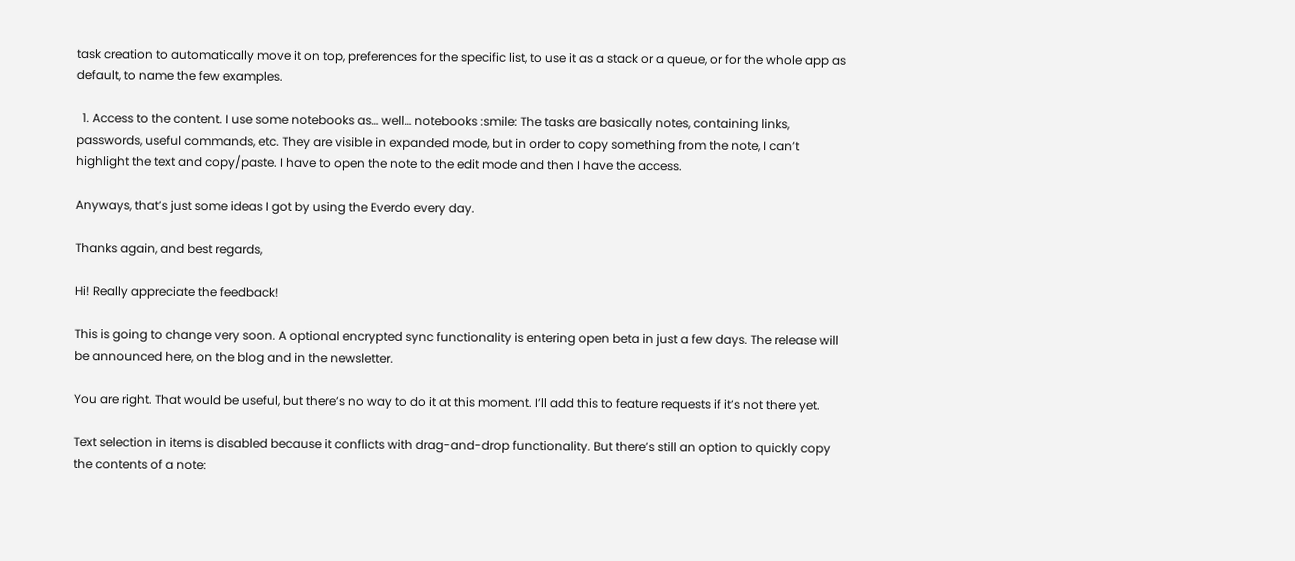task creation to automatically move it on top, preferences for the specific list, to use it as a stack or a queue, or for the whole app as default, to name the few examples.

  1. Access to the content. I use some notebooks as… well… notebooks :smile: The tasks are basically notes, containing links, passwords, useful commands, etc. They are visible in expanded mode, but in order to copy something from the note, I can’t highlight the text and copy/paste. I have to open the note to the edit mode and then I have the access.

Anyways, that’s just some ideas I got by using the Everdo every day.

Thanks again, and best regards,

Hi! Really appreciate the feedback!

This is going to change very soon. A optional encrypted sync functionality is entering open beta in just a few days. The release will be announced here, on the blog and in the newsletter.

You are right. That would be useful, but there’s no way to do it at this moment. I’ll add this to feature requests if it’s not there yet.

Text selection in items is disabled because it conflicts with drag-and-drop functionality. But there’s still an option to quickly copy the contents of a note: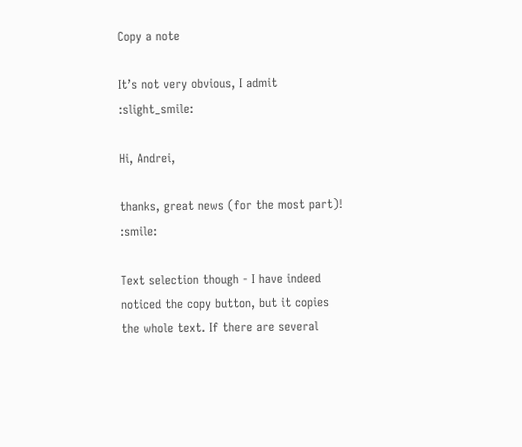Copy a note

It’s not very obvious, I admit :slight_smile:

Hi, Andrei,

thanks, great news (for the most part)! :smile:

Text selection though - I have indeed noticed the copy button, but it copies the whole text. If there are several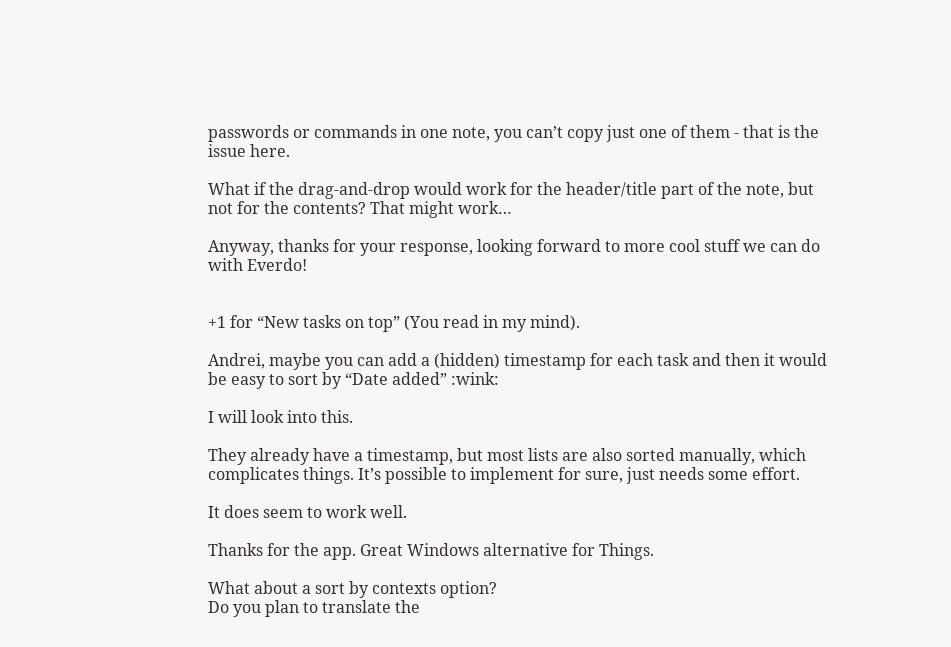passwords or commands in one note, you can’t copy just one of them - that is the issue here.

What if the drag-and-drop would work for the header/title part of the note, but not for the contents? That might work…

Anyway, thanks for your response, looking forward to more cool stuff we can do with Everdo!


+1 for “New tasks on top” (You read in my mind).

Andrei, maybe you can add a (hidden) timestamp for each task and then it would be easy to sort by “Date added” :wink:

I will look into this.

They already have a timestamp, but most lists are also sorted manually, which complicates things. It’s possible to implement for sure, just needs some effort.

It does seem to work well.

Thanks for the app. Great Windows alternative for Things.

What about a sort by contexts option?
Do you plan to translate the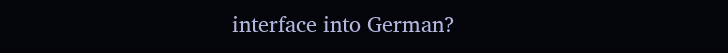interface into German?